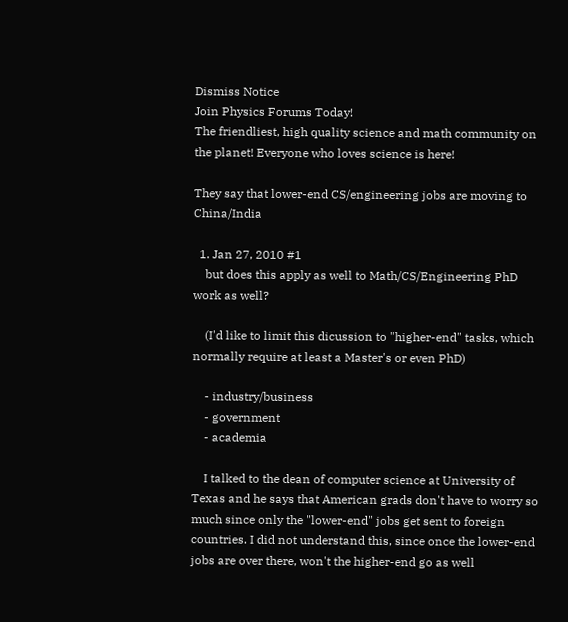Dismiss Notice
Join Physics Forums Today!
The friendliest, high quality science and math community on the planet! Everyone who loves science is here!

They say that lower-end CS/engineering jobs are moving to China/India

  1. Jan 27, 2010 #1
    but does this apply as well to Math/CS/Engineering PhD work as well?

    (I'd like to limit this dicussion to "higher-end" tasks, which normally require at least a Master's or even PhD)

    - industry/business
    - government
    - academia

    I talked to the dean of computer science at University of Texas and he says that American grads don't have to worry so much since only the "lower-end" jobs get sent to foreign countries. I did not understand this, since once the lower-end jobs are over there, won't the higher-end go as well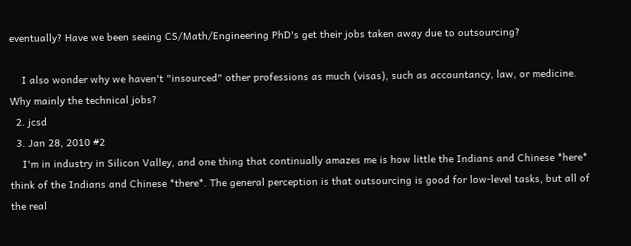eventually? Have we been seeing CS/Math/Engineering PhD's get their jobs taken away due to outsourcing?

    I also wonder why we haven't "insourced" other professions as much (visas), such as accountancy, law, or medicine. Why mainly the technical jobs?
  2. jcsd
  3. Jan 28, 2010 #2
    I'm in industry in Silicon Valley, and one thing that continually amazes me is how little the Indians and Chinese *here* think of the Indians and Chinese *there*. The general perception is that outsourcing is good for low-level tasks, but all of the real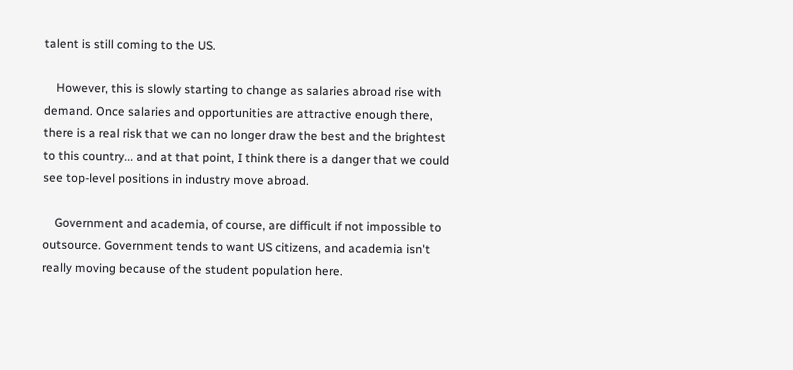talent is still coming to the US.

    However, this is slowly starting to change as salaries abroad rise with demand. Once salaries and opportunities are attractive enough there, there is a real risk that we can no longer draw the best and the brightest to this country... and at that point, I think there is a danger that we could see top-level positions in industry move abroad.

    Government and academia, of course, are difficult if not impossible to outsource. Government tends to want US citizens, and academia isn't really moving because of the student population here.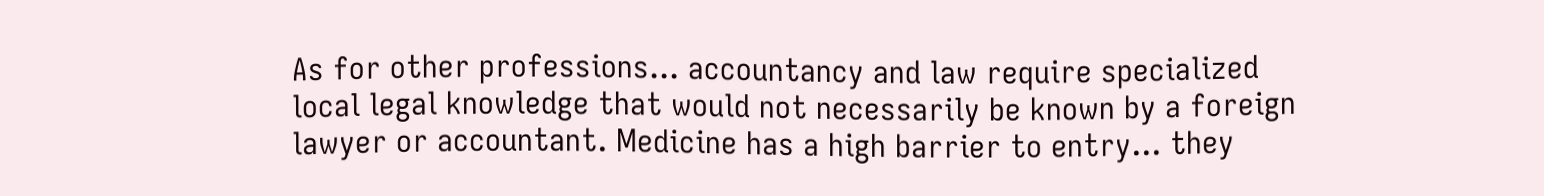As for other professions... accountancy and law require specialized local legal knowledge that would not necessarily be known by a foreign lawyer or accountant. Medicine has a high barrier to entry... they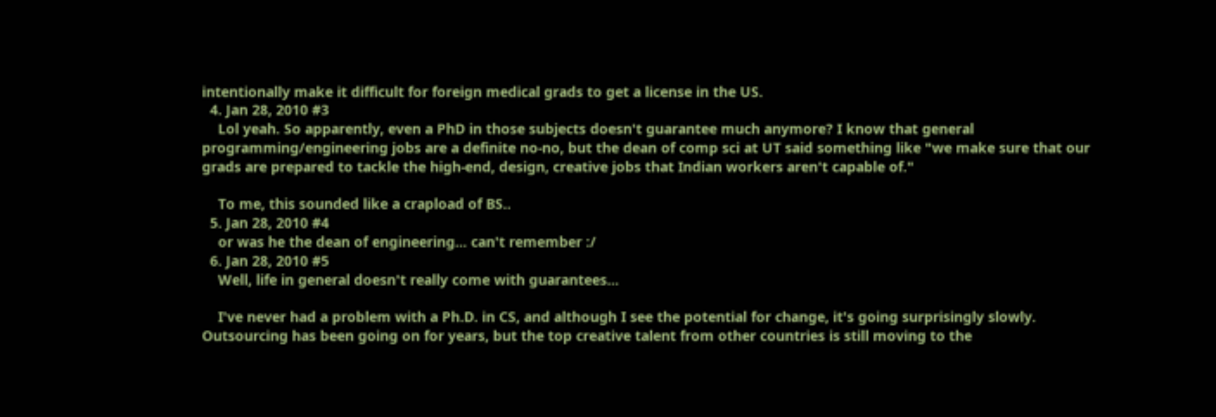intentionally make it difficult for foreign medical grads to get a license in the US.
  4. Jan 28, 2010 #3
    Lol yeah. So apparently, even a PhD in those subjects doesn't guarantee much anymore? I know that general programming/engineering jobs are a definite no-no, but the dean of comp sci at UT said something like "we make sure that our grads are prepared to tackle the high-end, design, creative jobs that Indian workers aren't capable of."

    To me, this sounded like a crapload of BS..
  5. Jan 28, 2010 #4
    or was he the dean of engineering... can't remember :/
  6. Jan 28, 2010 #5
    Well, life in general doesn't really come with guarantees...

    I've never had a problem with a Ph.D. in CS, and although I see the potential for change, it's going surprisingly slowly. Outsourcing has been going on for years, but the top creative talent from other countries is still moving to the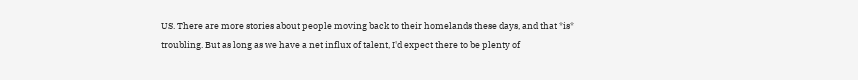US. There are more stories about people moving back to their homelands these days, and that *is* troubling. But as long as we have a net influx of talent, I'd expect there to be plenty of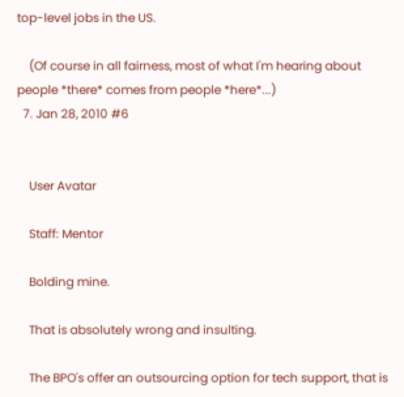top-level jobs in the US.

    (Of course in all fairness, most of what I'm hearing about people *there* comes from people *here*...)
  7. Jan 28, 2010 #6


    User Avatar

    Staff: Mentor

    Bolding mine.

    That is absolutely wrong and insulting.

    The BPO's offer an outsourcing option for tech support, that is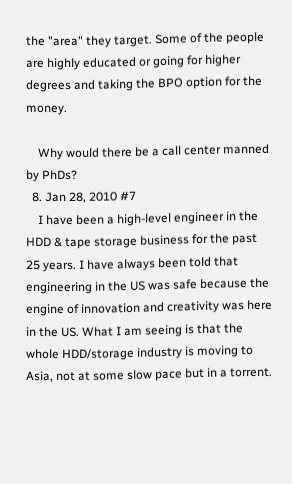the "area" they target. Some of the people are highly educated or going for higher degrees and taking the BPO option for the money.

    Why would there be a call center manned by PhDs?
  8. Jan 28, 2010 #7
    I have been a high-level engineer in the HDD & tape storage business for the past 25 years. I have always been told that engineering in the US was safe because the engine of innovation and creativity was here in the US. What I am seeing is that the whole HDD/storage industry is moving to Asia, not at some slow pace but in a torrent.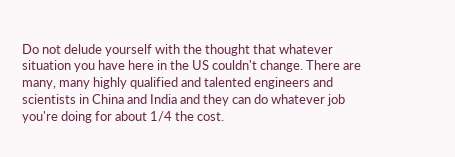Do not delude yourself with the thought that whatever situation you have here in the US couldn't change. There are many, many highly qualified and talented engineers and scientists in China and India and they can do whatever job you're doing for about 1/4 the cost.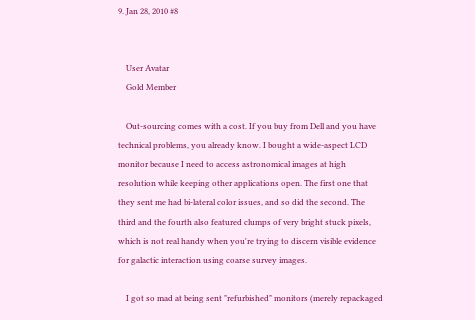9. Jan 28, 2010 #8


    User Avatar
    Gold Member

    Out-sourcing comes with a cost. If you buy from Dell and you have technical problems, you already know. I bought a wide-aspect LCD monitor because I need to access astronomical images at high resolution while keeping other applications open. The first one that they sent me had bi-lateral color issues, and so did the second. The third and the fourth also featured clumps of very bright stuck pixels, which is not real handy when you're trying to discern visible evidence for galactic interaction using coarse survey images.

    I got so mad at being sent "refurbished" monitors (merely repackaged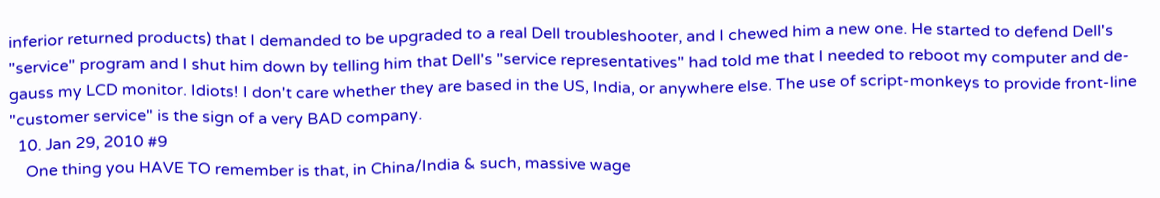inferior returned products) that I demanded to be upgraded to a real Dell troubleshooter, and I chewed him a new one. He started to defend Dell's "service" program and I shut him down by telling him that Dell's "service representatives" had told me that I needed to reboot my computer and de-gauss my LCD monitor. Idiots! I don't care whether they are based in the US, India, or anywhere else. The use of script-monkeys to provide front-line "customer service" is the sign of a very BAD company.
  10. Jan 29, 2010 #9
    One thing you HAVE TO remember is that, in China/India & such, massive wage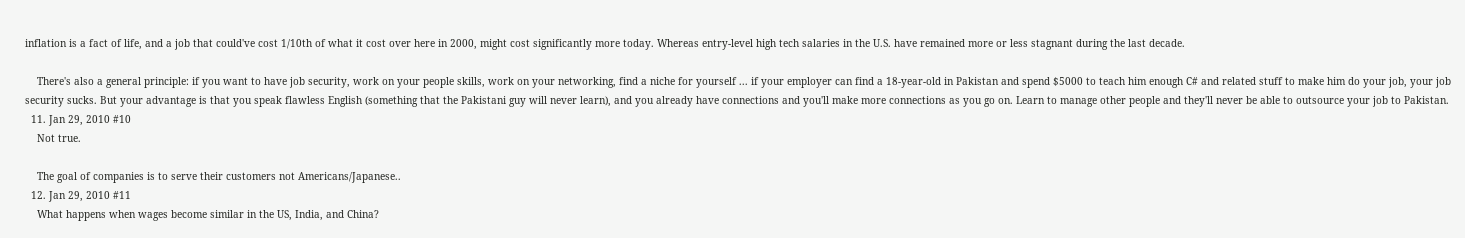inflation is a fact of life, and a job that could've cost 1/10th of what it cost over here in 2000, might cost significantly more today. Whereas entry-level high tech salaries in the U.S. have remained more or less stagnant during the last decade.

    There's also a general principle: if you want to have job security, work on your people skills, work on your networking, find a niche for yourself ... if your employer can find a 18-year-old in Pakistan and spend $5000 to teach him enough C# and related stuff to make him do your job, your job security sucks. But your advantage is that you speak flawless English (something that the Pakistani guy will never learn), and you already have connections and you'll make more connections as you go on. Learn to manage other people and they'll never be able to outsource your job to Pakistan.
  11. Jan 29, 2010 #10
    Not true.

    The goal of companies is to serve their customers not Americans/Japanese..
  12. Jan 29, 2010 #11
    What happens when wages become similar in the US, India, and China?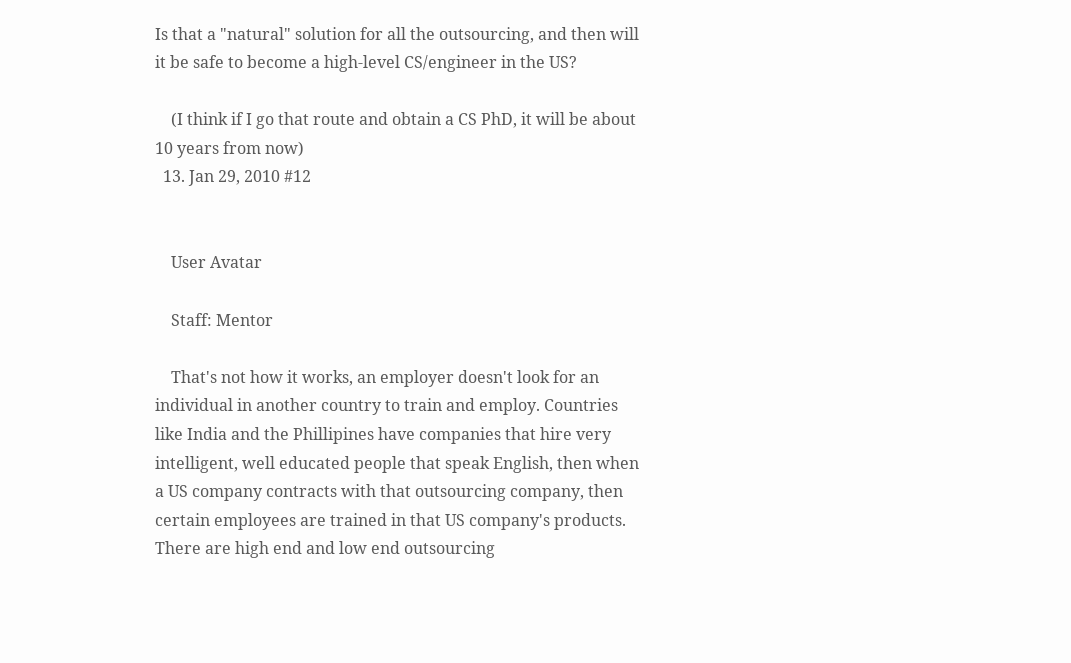Is that a "natural" solution for all the outsourcing, and then will it be safe to become a high-level CS/engineer in the US?

    (I think if I go that route and obtain a CS PhD, it will be about 10 years from now)
  13. Jan 29, 2010 #12


    User Avatar

    Staff: Mentor

    That's not how it works, an employer doesn't look for an individual in another country to train and employ. Countries like India and the Phillipines have companies that hire very intelligent, well educated people that speak English, then when a US company contracts with that outsourcing company, then certain employees are trained in that US company's products. There are high end and low end outsourcing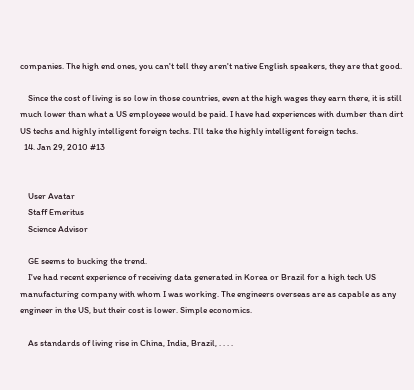companies. The high end ones, you can't tell they aren't native English speakers, they are that good.

    Since the cost of living is so low in those countries, even at the high wages they earn there, it is still much lower than what a US employeee would be paid. I have had experiences with dumber than dirt US techs and highly intelligent foreign techs. I'll take the highly intelligent foreign techs.
  14. Jan 29, 2010 #13


    User Avatar
    Staff Emeritus
    Science Advisor

    GE seems to bucking the trend.
    I've had recent experience of receiving data generated in Korea or Brazil for a high tech US manufacturing company with whom I was working. The engineers overseas are as capable as any engineer in the US, but their cost is lower. Simple economics.

    As standards of living rise in China, India, Brazil, . . . .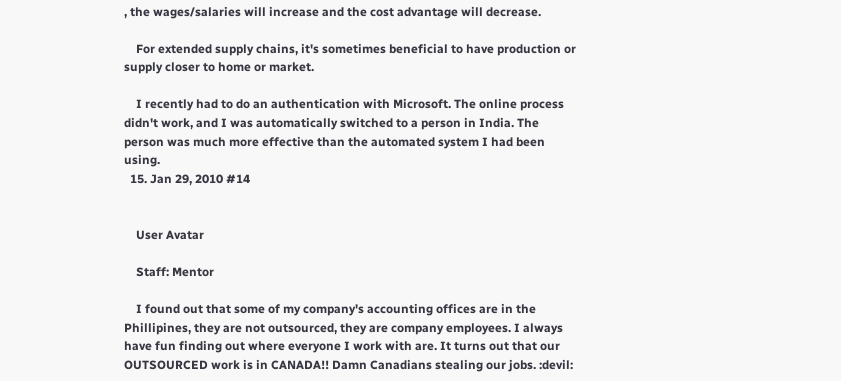, the wages/salaries will increase and the cost advantage will decrease.

    For extended supply chains, it's sometimes beneficial to have production or supply closer to home or market.

    I recently had to do an authentication with Microsoft. The online process didn't work, and I was automatically switched to a person in India. The person was much more effective than the automated system I had been using.
  15. Jan 29, 2010 #14


    User Avatar

    Staff: Mentor

    I found out that some of my company's accounting offices are in the Phillipines, they are not outsourced, they are company employees. I always have fun finding out where everyone I work with are. It turns out that our OUTSOURCED work is in CANADA!! Damn Canadians stealing our jobs. :devil: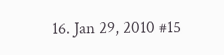16. Jan 29, 2010 #15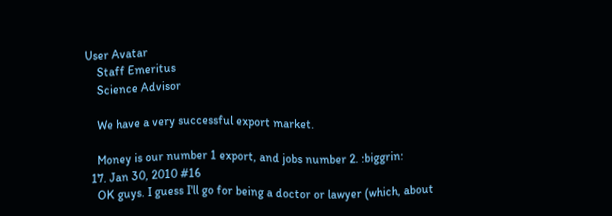User Avatar
    Staff Emeritus
    Science Advisor

    We have a very successful export market.

    Money is our number 1 export, and jobs number 2. :biggrin:
  17. Jan 30, 2010 #16
    OK guys. I guess I'll go for being a doctor or lawyer (which, about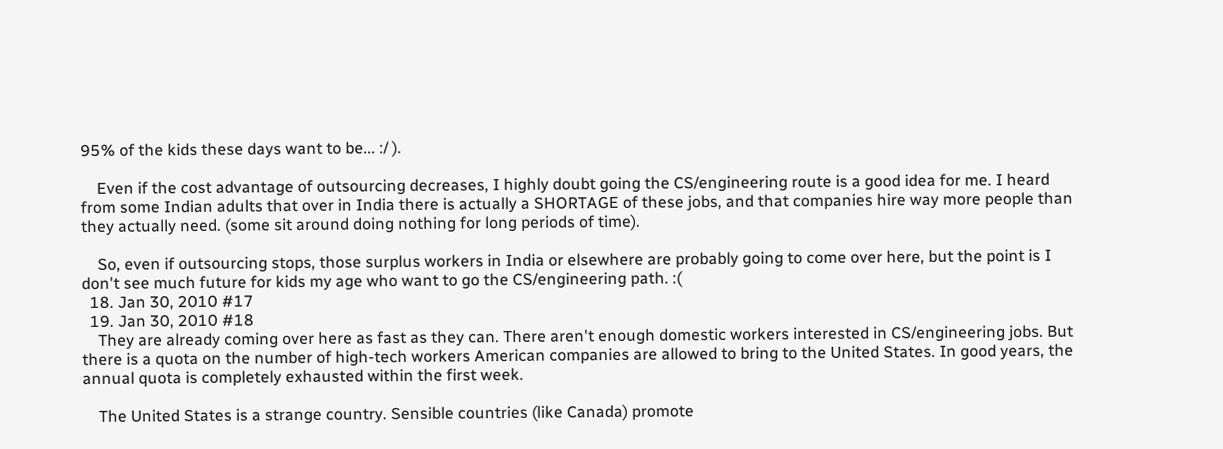95% of the kids these days want to be... :/ ).

    Even if the cost advantage of outsourcing decreases, I highly doubt going the CS/engineering route is a good idea for me. I heard from some Indian adults that over in India there is actually a SHORTAGE of these jobs, and that companies hire way more people than they actually need. (some sit around doing nothing for long periods of time).

    So, even if outsourcing stops, those surplus workers in India or elsewhere are probably going to come over here, but the point is I don't see much future for kids my age who want to go the CS/engineering path. :(
  18. Jan 30, 2010 #17
  19. Jan 30, 2010 #18
    They are already coming over here as fast as they can. There aren't enough domestic workers interested in CS/engineering jobs. But there is a quota on the number of high-tech workers American companies are allowed to bring to the United States. In good years, the annual quota is completely exhausted within the first week.

    The United States is a strange country. Sensible countries (like Canada) promote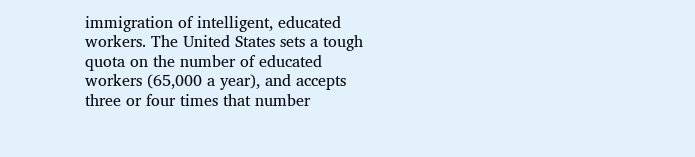immigration of intelligent, educated workers. The United States sets a tough quota on the number of educated workers (65,000 a year), and accepts three or four times that number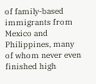of family-based immigrants from Mexico and Philippines, many of whom never even finished high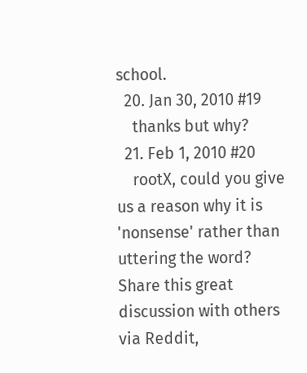school.
  20. Jan 30, 2010 #19
    thanks but why?
  21. Feb 1, 2010 #20
    rootX, could you give us a reason why it is 'nonsense' rather than uttering the word?
Share this great discussion with others via Reddit,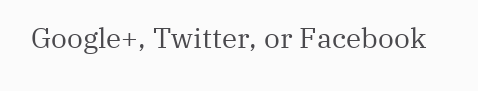Google+, Twitter, or Facebook